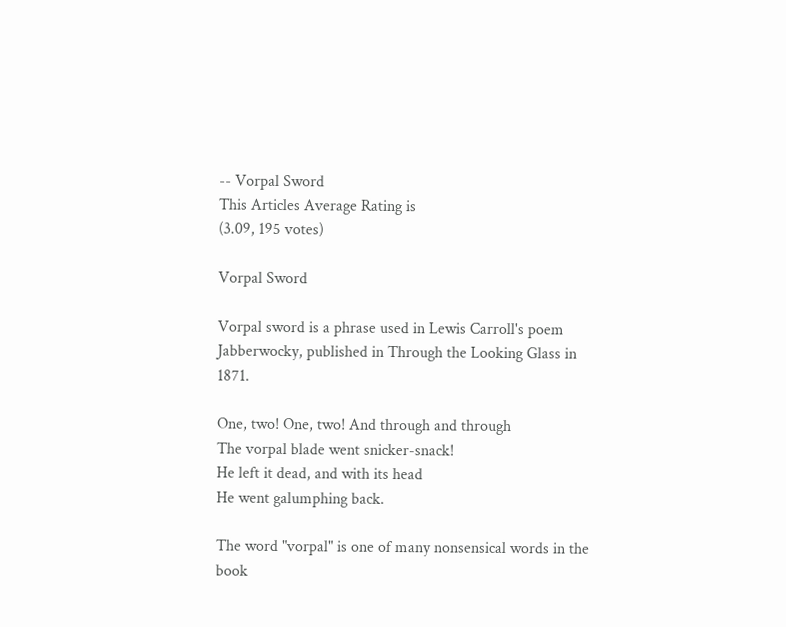-- Vorpal Sword
This Articles Average Rating is
(3.09, 195 votes)

Vorpal Sword

Vorpal sword is a phrase used in Lewis Carroll's poem Jabberwocky, published in Through the Looking Glass in 1871.

One, two! One, two! And through and through
The vorpal blade went snicker-snack!
He left it dead, and with its head
He went galumphing back.

The word "vorpal" is one of many nonsensical words in the book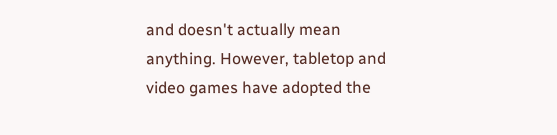and doesn't actually mean anything. However, tabletop and video games have adopted the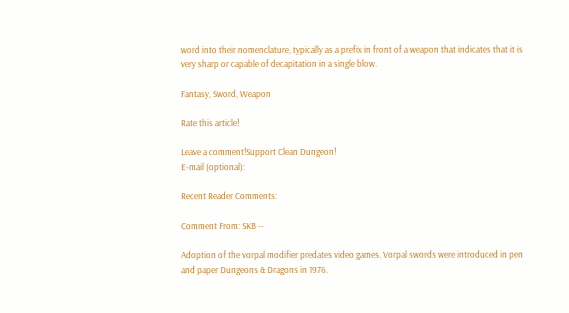word into their nomenclature, typically as a prefix in front of a weapon that indicates that it is very sharp or capable of decapitation in a single blow.

Fantasy, Sword, Weapon

Rate this article!

Leave a comment!Support Clean Dungeon!
E-mail (optional):

Recent Reader Comments:

Comment From: SKB --

Adoption of the vorpal modifier predates video games. Vorpal swords were introduced in pen and paper Dungeons & Dragons in 1976.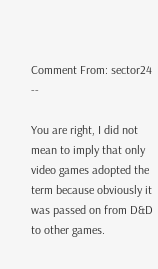Comment From: sector24 --

You are right, I did not mean to imply that only video games adopted the term because obviously it was passed on from D&D to other games.